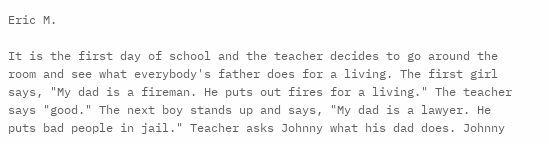Eric M.

It is the first day of school and the teacher decides to go around the room and see what everybody's father does for a living. The first girl says, "My dad is a fireman. He puts out fires for a living." The teacher says "good." The next boy stands up and says, "My dad is a lawyer. He puts bad people in jail." Teacher asks Johnny what his dad does. Johnny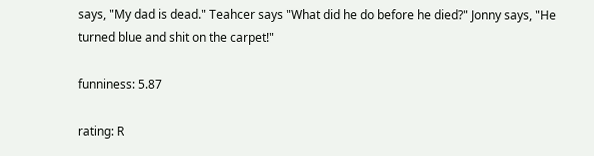says, "My dad is dead." Teahcer says "What did he do before he died?" Jonny says, "He turned blue and shit on the carpet!"

funniness: 5.87

rating: R